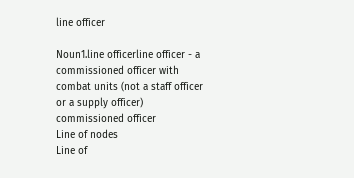line officer

Noun1.line officerline officer - a commissioned officer with combat units (not a staff officer or a supply officer)
commissioned officer
Line of nodes
Line of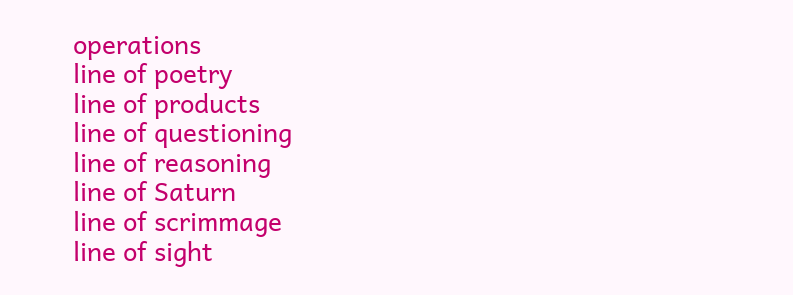operations
line of poetry
line of products
line of questioning
line of reasoning
line of Saturn
line of scrimmage
line of sight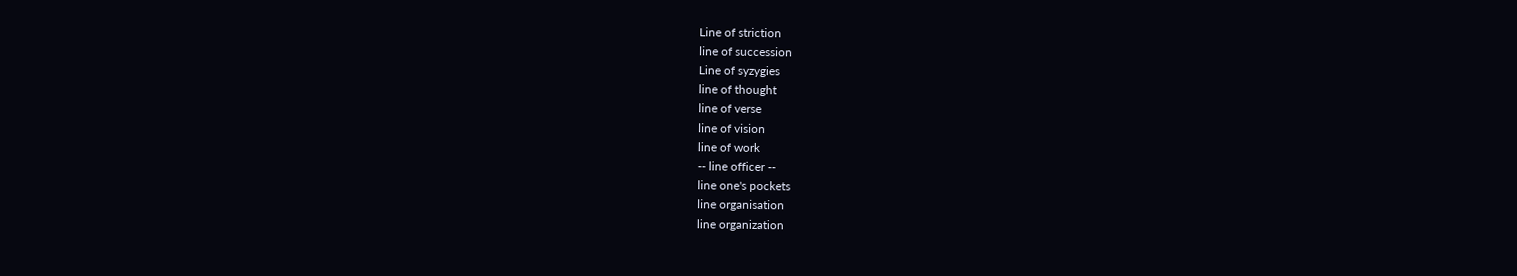Line of striction
line of succession
Line of syzygies
line of thought
line of verse
line of vision
line of work
-- line officer --
line one's pockets
line organisation
line organization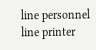line personnel
line printer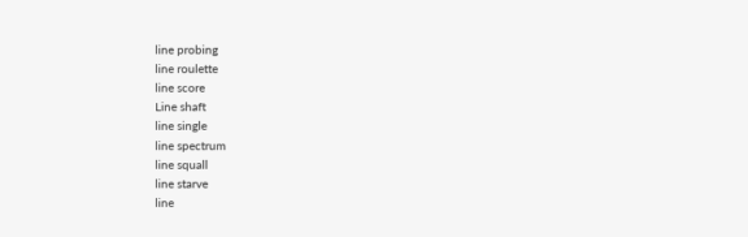line probing
line roulette
line score
Line shaft
line single
line spectrum
line squall
line starve
line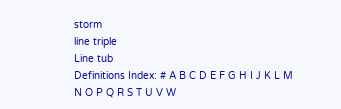storm
line triple
Line tub
Definitions Index: # A B C D E F G H I J K L M N O P Q R S T U V W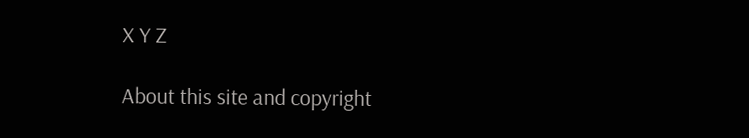X Y Z

About this site and copyright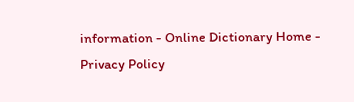information - Online Dictionary Home - Privacy Policy